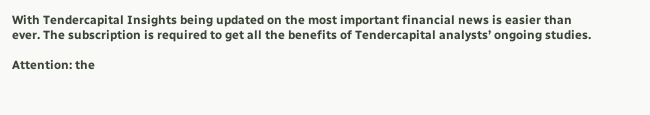With Tendercapital Insights being updated on the most important financial news is easier than ever. The subscription is required to get all the benefits of Tendercapital analysts’ ongoing studies.

Attention: the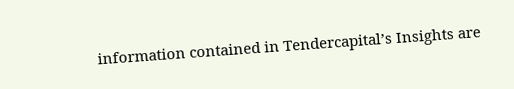information contained in Tendercapital’s Insights are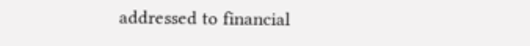addressed to financial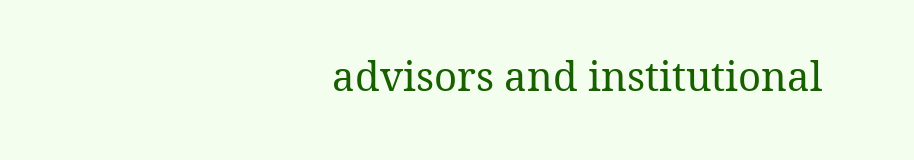advisors and institutional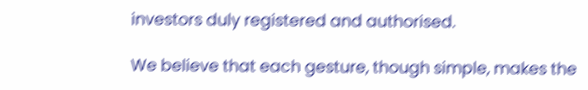investors duly registered and authorised.

We believe that each gesture, though simple, makes the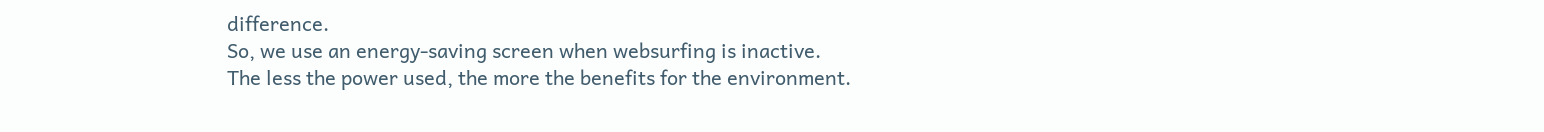difference.
So, we use an energy-saving screen when websurfing is inactive.
The less the power used, the more the benefits for the environment.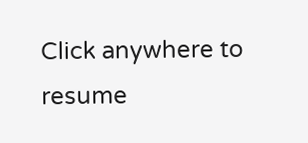Click anywhere to resume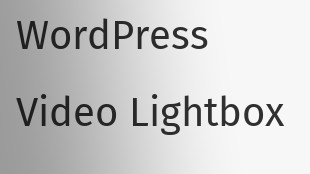WordPress Video Lightbox